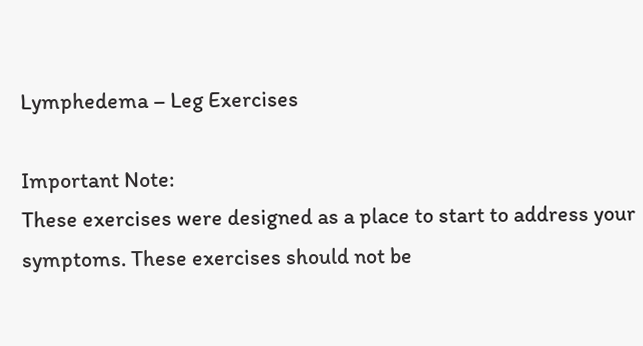Lymphedema – Leg Exercises

Important Note:
These exercises were designed as a place to start to address your symptoms. These exercises should not be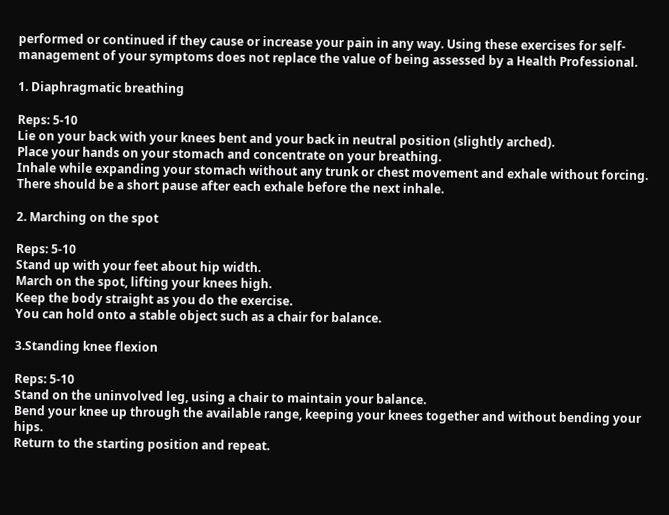performed or continued if they cause or increase your pain in any way. Using these exercises for self-management of your symptoms does not replace the value of being assessed by a Health Professional.

1. Diaphragmatic breathing

Reps: 5-10
Lie on your back with your knees bent and your back in neutral position (slightly arched).
Place your hands on your stomach and concentrate on your breathing.
Inhale while expanding your stomach without any trunk or chest movement and exhale without forcing.
There should be a short pause after each exhale before the next inhale.

2. Marching on the spot

Reps: 5-10
Stand up with your feet about hip width.
March on the spot, lifting your knees high.
Keep the body straight as you do the exercise.
You can hold onto a stable object such as a chair for balance.

3.Standing knee flexion

Reps: 5-10
Stand on the uninvolved leg, using a chair to maintain your balance.
Bend your knee up through the available range, keeping your knees together and without bending your hips.
Return to the starting position and repeat.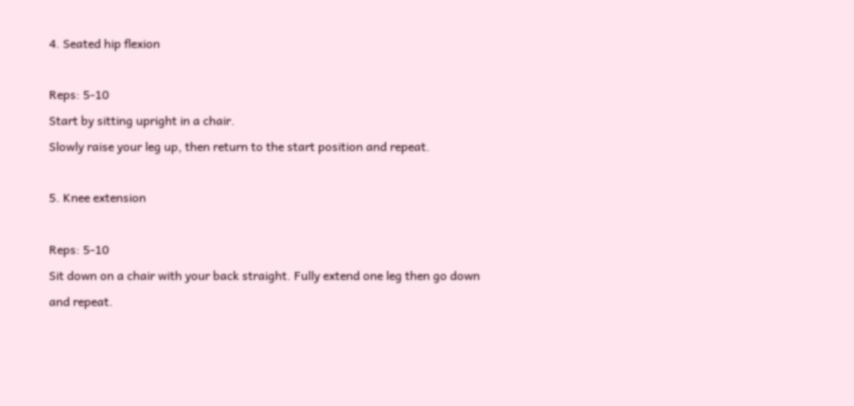4. Seated hip flexion

Reps: 5-10
Start by sitting upright in a chair.
Slowly raise your leg up, then return to the start position and repeat.

5. Knee extension

Reps: 5-10
Sit down on a chair with your back straight. Fully extend one leg then go down and repeat.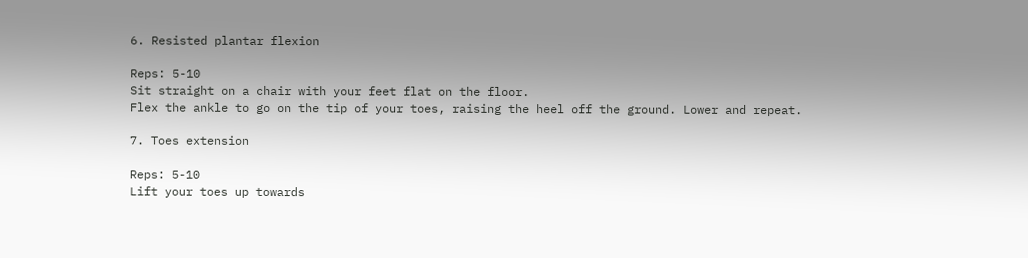6. Resisted plantar flexion

Reps: 5-10
Sit straight on a chair with your feet flat on the floor.
Flex the ankle to go on the tip of your toes, raising the heel off the ground. Lower and repeat.

7. Toes extension

Reps: 5-10
Lift your toes up towards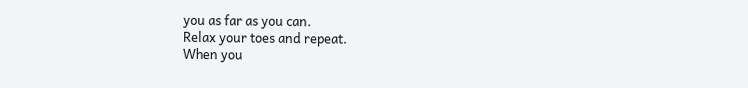you as far as you can.
Relax your toes and repeat.
When you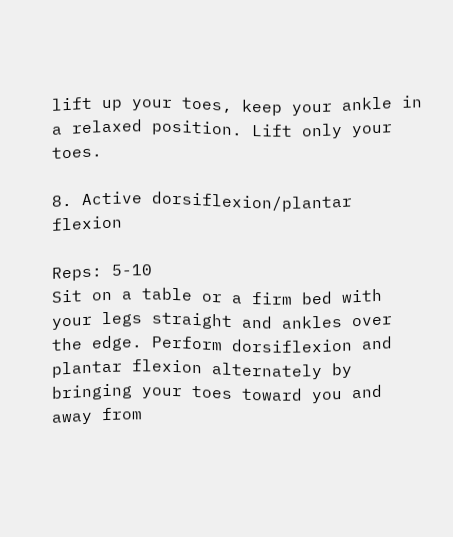lift up your toes, keep your ankle in a relaxed position. Lift only your toes.

8. Active dorsiflexion/plantar flexion

Reps: 5-10
Sit on a table or a firm bed with your legs straight and ankles over the edge. Perform dorsiflexion and plantar flexion alternately by bringing your toes toward you and away from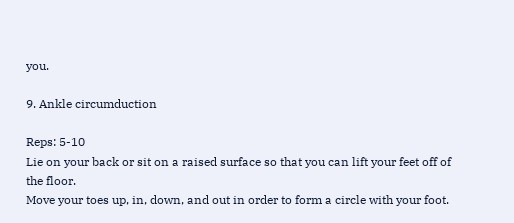you.

9. Ankle circumduction

Reps: 5-10
Lie on your back or sit on a raised surface so that you can lift your feet off of the floor.
Move your toes up, in, down, and out in order to form a circle with your foot.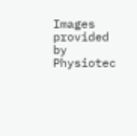Images provided by Physiotec